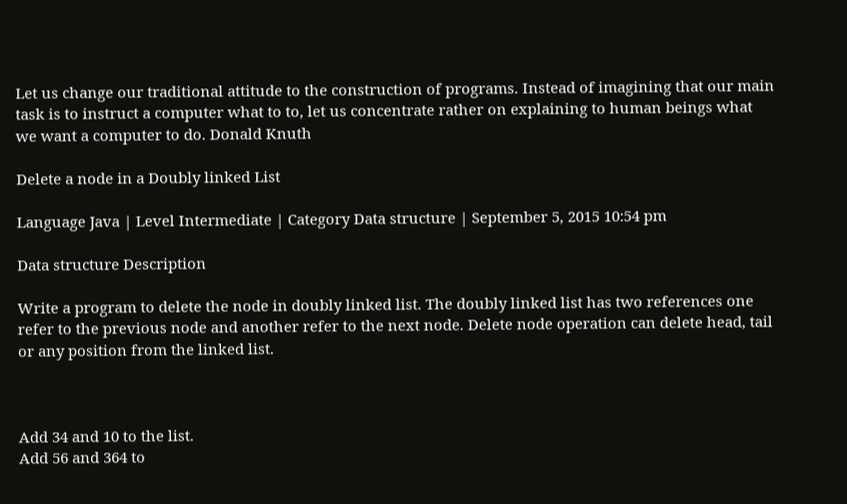Let us change our traditional attitude to the construction of programs. Instead of imagining that our main task is to instruct a computer what to to, let us concentrate rather on explaining to human beings what we want a computer to do. Donald Knuth

Delete a node in a Doubly linked List

Language Java | Level Intermediate | Category Data structure | September 5, 2015 10:54 pm

Data structure Description

Write a program to delete the node in doubly linked list. The doubly linked list has two references one refer to the previous node and another refer to the next node. Delete node operation can delete head, tail or any position from the linked list.



Add 34 and 10 to the list.
Add 56 and 364 to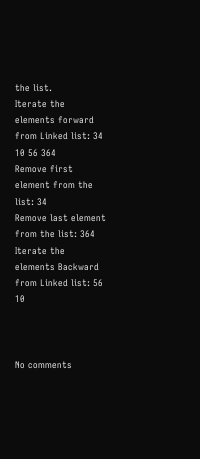the list.
Iterate the elements forward from Linked list: 34 10 56 364
Remove first element from the list: 34
Remove last element from the list: 364
Iterate the elements Backward from Linked list: 56 10



No comments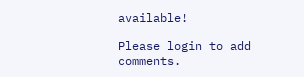available!

Please login to add comments.